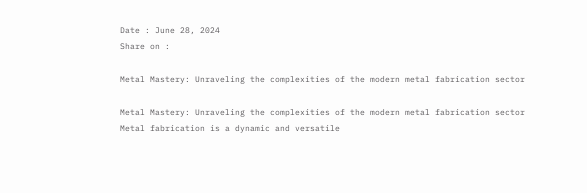Date : June 28, 2024
Share on :

Metal Mastery: Unraveling the complexities of the modern metal fabrication sector

Metal Mastery: Unraveling the complexities of the modern metal fabrication sector
Metal fabrication is a dynamic and versatile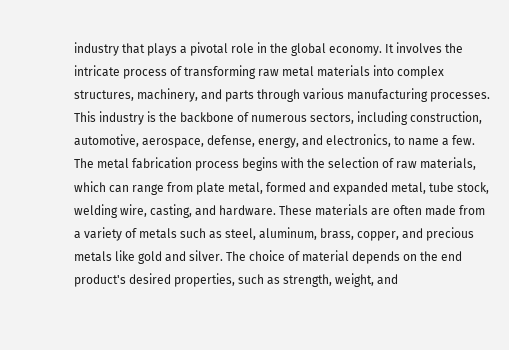industry that plays a pivotal role in the global economy. It involves the intricate process of transforming raw metal materials into complex structures, machinery, and parts through various manufacturing processes. This industry is the backbone of numerous sectors, including construction, automotive, aerospace, defense, energy, and electronics, to name a few. The metal fabrication process begins with the selection of raw materials, which can range from plate metal, formed and expanded metal, tube stock, welding wire, casting, and hardware. These materials are often made from a variety of metals such as steel, aluminum, brass, copper, and precious metals like gold and silver. The choice of material depends on the end product's desired properties, such as strength, weight, and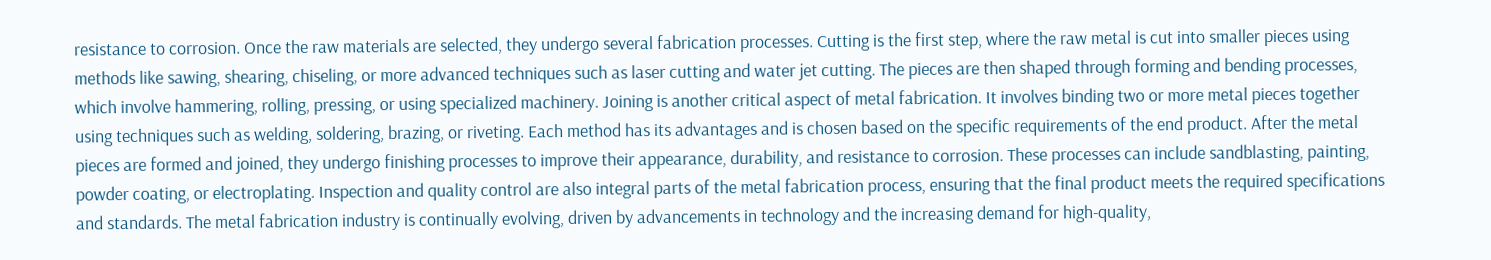resistance to corrosion. Once the raw materials are selected, they undergo several fabrication processes. Cutting is the first step, where the raw metal is cut into smaller pieces using methods like sawing, shearing, chiseling, or more advanced techniques such as laser cutting and water jet cutting. The pieces are then shaped through forming and bending processes, which involve hammering, rolling, pressing, or using specialized machinery. Joining is another critical aspect of metal fabrication. It involves binding two or more metal pieces together using techniques such as welding, soldering, brazing, or riveting. Each method has its advantages and is chosen based on the specific requirements of the end product. After the metal pieces are formed and joined, they undergo finishing processes to improve their appearance, durability, and resistance to corrosion. These processes can include sandblasting, painting, powder coating, or electroplating. Inspection and quality control are also integral parts of the metal fabrication process, ensuring that the final product meets the required specifications and standards. The metal fabrication industry is continually evolving, driven by advancements in technology and the increasing demand for high-quality,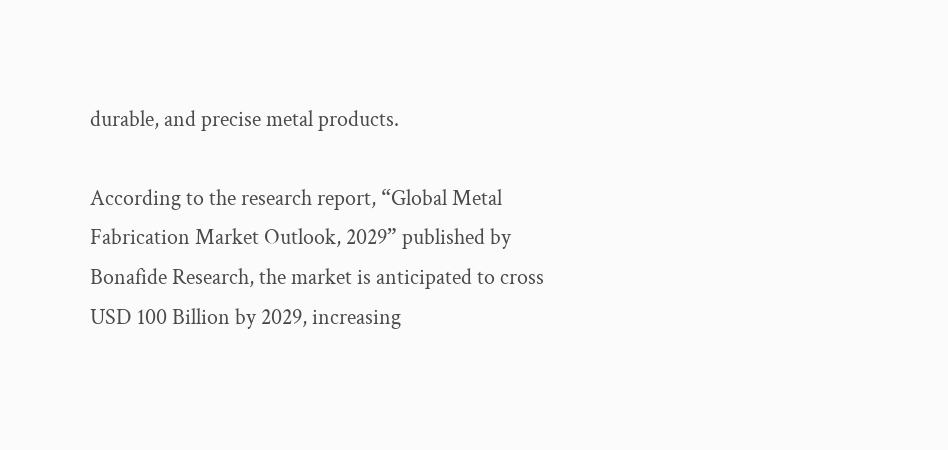durable, and precise metal products.

According to the research report, “Global Metal Fabrication Market Outlook, 2029” published by Bonafide Research, the market is anticipated to cross USD 100 Billion by 2029, increasing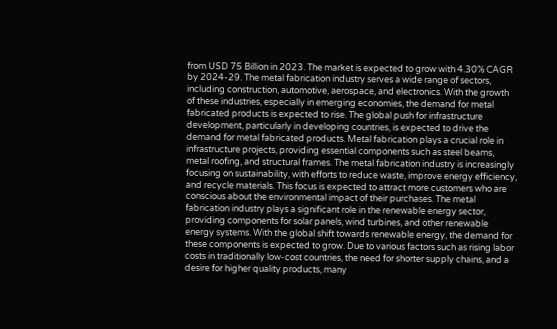from USD 75 Billion in 2023. The market is expected to grow with 4.30% CAGR by 2024-29. The metal fabrication industry serves a wide range of sectors, including construction, automotive, aerospace, and electronics. With the growth of these industries, especially in emerging economies, the demand for metal fabricated products is expected to rise. The global push for infrastructure development, particularly in developing countries, is expected to drive the demand for metal fabricated products. Metal fabrication plays a crucial role in infrastructure projects, providing essential components such as steel beams, metal roofing, and structural frames. The metal fabrication industry is increasingly focusing on sustainability, with efforts to reduce waste, improve energy efficiency, and recycle materials. This focus is expected to attract more customers who are conscious about the environmental impact of their purchases. The metal fabrication industry plays a significant role in the renewable energy sector, providing components for solar panels, wind turbines, and other renewable energy systems. With the global shift towards renewable energy, the demand for these components is expected to grow. Due to various factors such as rising labor costs in traditionally low-cost countries, the need for shorter supply chains, and a desire for higher quality products, many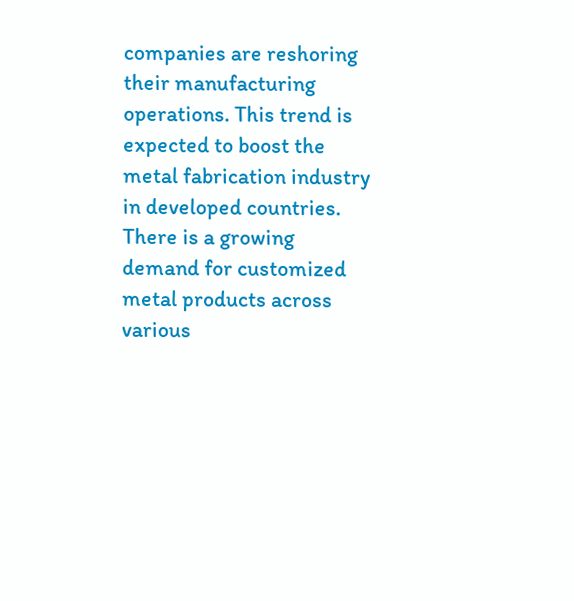companies are reshoring their manufacturing operations. This trend is expected to boost the metal fabrication industry in developed countries. There is a growing demand for customized metal products across various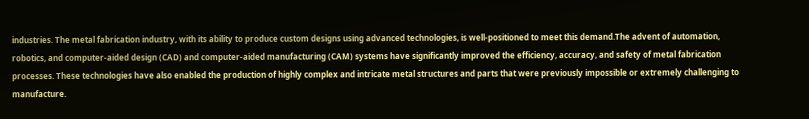industries. The metal fabrication industry, with its ability to produce custom designs using advanced technologies, is well-positioned to meet this demand.The advent of automation, robotics, and computer-aided design (CAD) and computer-aided manufacturing (CAM) systems have significantly improved the efficiency, accuracy, and safety of metal fabrication processes. These technologies have also enabled the production of highly complex and intricate metal structures and parts that were previously impossible or extremely challenging to manufacture.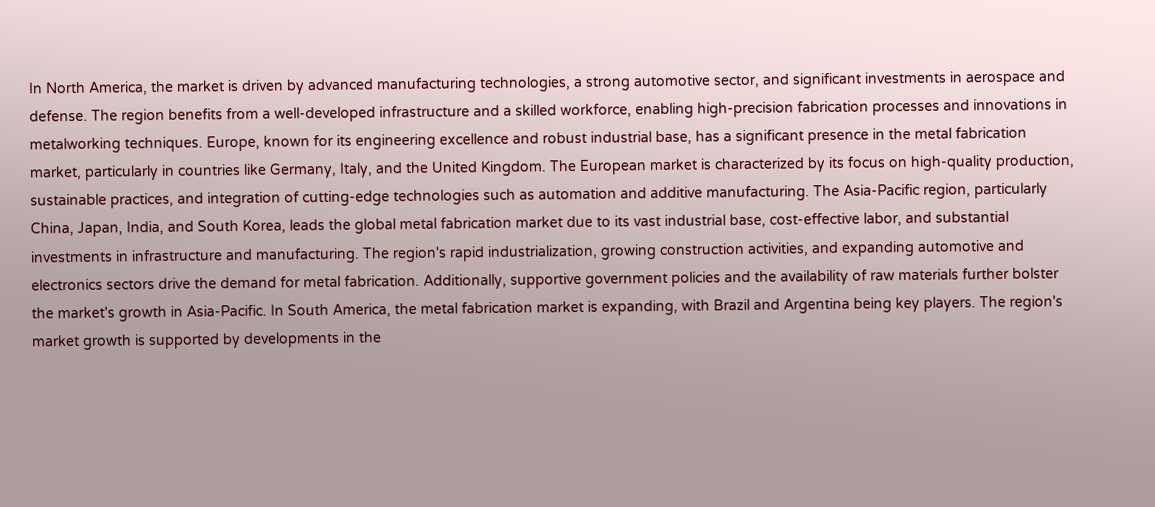In North America, the market is driven by advanced manufacturing technologies, a strong automotive sector, and significant investments in aerospace and defense. The region benefits from a well-developed infrastructure and a skilled workforce, enabling high-precision fabrication processes and innovations in metalworking techniques. Europe, known for its engineering excellence and robust industrial base, has a significant presence in the metal fabrication market, particularly in countries like Germany, Italy, and the United Kingdom. The European market is characterized by its focus on high-quality production, sustainable practices, and integration of cutting-edge technologies such as automation and additive manufacturing. The Asia-Pacific region, particularly China, Japan, India, and South Korea, leads the global metal fabrication market due to its vast industrial base, cost-effective labor, and substantial investments in infrastructure and manufacturing. The region's rapid industrialization, growing construction activities, and expanding automotive and electronics sectors drive the demand for metal fabrication. Additionally, supportive government policies and the availability of raw materials further bolster the market's growth in Asia-Pacific. In South America, the metal fabrication market is expanding, with Brazil and Argentina being key players. The region's market growth is supported by developments in the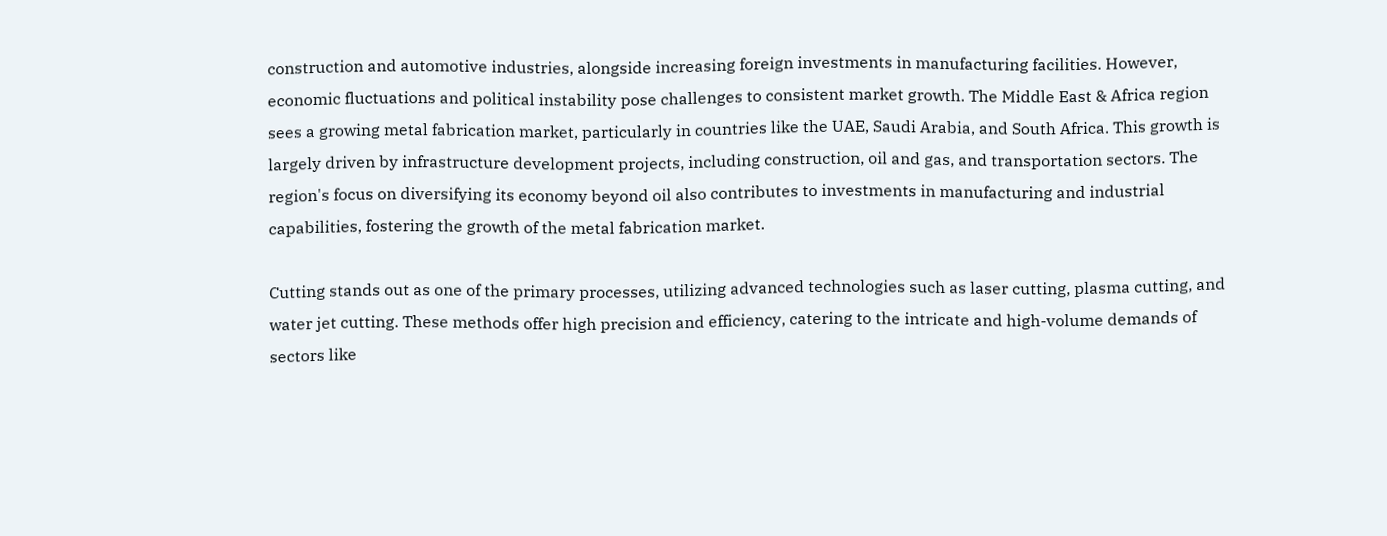construction and automotive industries, alongside increasing foreign investments in manufacturing facilities. However, economic fluctuations and political instability pose challenges to consistent market growth. The Middle East & Africa region sees a growing metal fabrication market, particularly in countries like the UAE, Saudi Arabia, and South Africa. This growth is largely driven by infrastructure development projects, including construction, oil and gas, and transportation sectors. The region's focus on diversifying its economy beyond oil also contributes to investments in manufacturing and industrial capabilities, fostering the growth of the metal fabrication market.

Cutting stands out as one of the primary processes, utilizing advanced technologies such as laser cutting, plasma cutting, and water jet cutting. These methods offer high precision and efficiency, catering to the intricate and high-volume demands of sectors like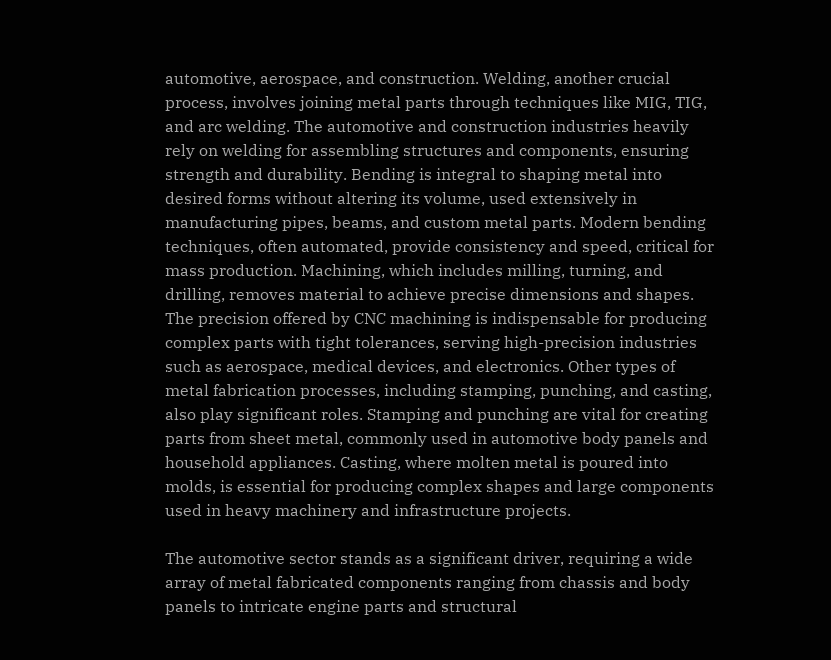automotive, aerospace, and construction. Welding, another crucial process, involves joining metal parts through techniques like MIG, TIG, and arc welding. The automotive and construction industries heavily rely on welding for assembling structures and components, ensuring strength and durability. Bending is integral to shaping metal into desired forms without altering its volume, used extensively in manufacturing pipes, beams, and custom metal parts. Modern bending techniques, often automated, provide consistency and speed, critical for mass production. Machining, which includes milling, turning, and drilling, removes material to achieve precise dimensions and shapes. The precision offered by CNC machining is indispensable for producing complex parts with tight tolerances, serving high-precision industries such as aerospace, medical devices, and electronics. Other types of metal fabrication processes, including stamping, punching, and casting, also play significant roles. Stamping and punching are vital for creating parts from sheet metal, commonly used in automotive body panels and household appliances. Casting, where molten metal is poured into molds, is essential for producing complex shapes and large components used in heavy machinery and infrastructure projects.

The automotive sector stands as a significant driver, requiring a wide array of metal fabricated components ranging from chassis and body panels to intricate engine parts and structural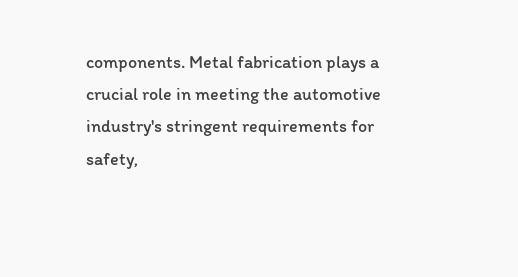components. Metal fabrication plays a crucial role in meeting the automotive industry's stringent requirements for safety,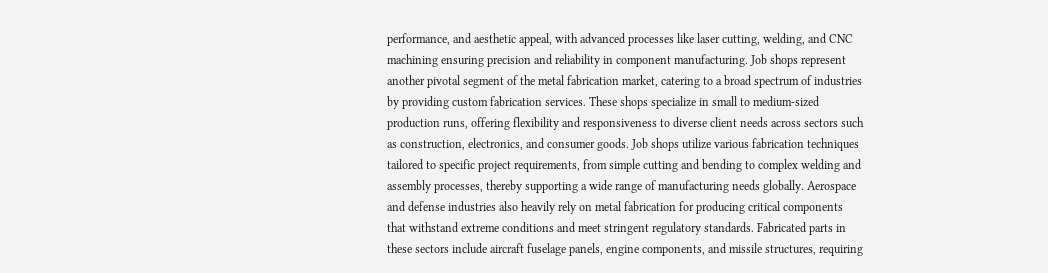performance, and aesthetic appeal, with advanced processes like laser cutting, welding, and CNC machining ensuring precision and reliability in component manufacturing. Job shops represent another pivotal segment of the metal fabrication market, catering to a broad spectrum of industries by providing custom fabrication services. These shops specialize in small to medium-sized production runs, offering flexibility and responsiveness to diverse client needs across sectors such as construction, electronics, and consumer goods. Job shops utilize various fabrication techniques tailored to specific project requirements, from simple cutting and bending to complex welding and assembly processes, thereby supporting a wide range of manufacturing needs globally. Aerospace and defense industries also heavily rely on metal fabrication for producing critical components that withstand extreme conditions and meet stringent regulatory standards. Fabricated parts in these sectors include aircraft fuselage panels, engine components, and missile structures, requiring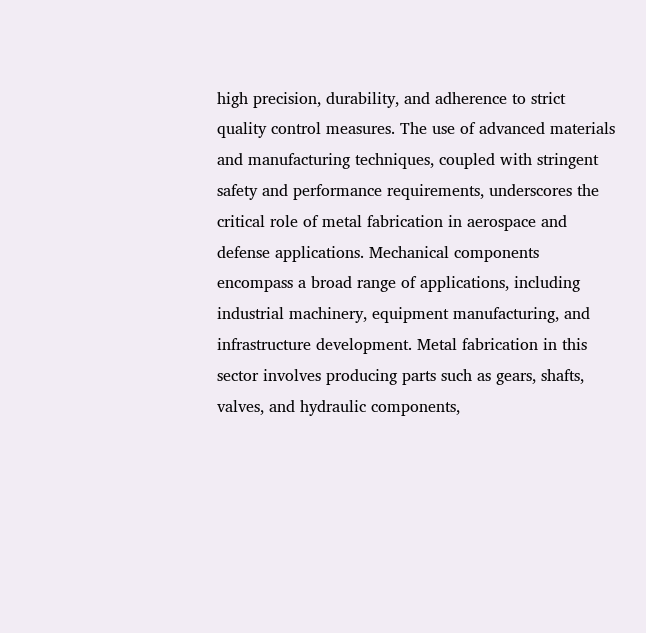high precision, durability, and adherence to strict quality control measures. The use of advanced materials and manufacturing techniques, coupled with stringent safety and performance requirements, underscores the critical role of metal fabrication in aerospace and defense applications. Mechanical components encompass a broad range of applications, including industrial machinery, equipment manufacturing, and infrastructure development. Metal fabrication in this sector involves producing parts such as gears, shafts, valves, and hydraulic components,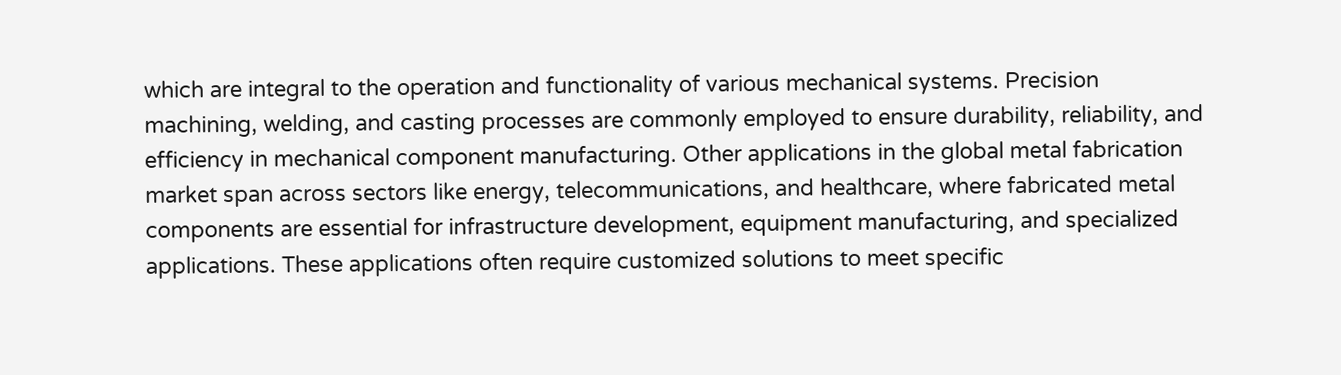which are integral to the operation and functionality of various mechanical systems. Precision machining, welding, and casting processes are commonly employed to ensure durability, reliability, and efficiency in mechanical component manufacturing. Other applications in the global metal fabrication market span across sectors like energy, telecommunications, and healthcare, where fabricated metal components are essential for infrastructure development, equipment manufacturing, and specialized applications. These applications often require customized solutions to meet specific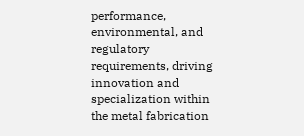performance, environmental, and regulatory requirements, driving innovation and specialization within the metal fabrication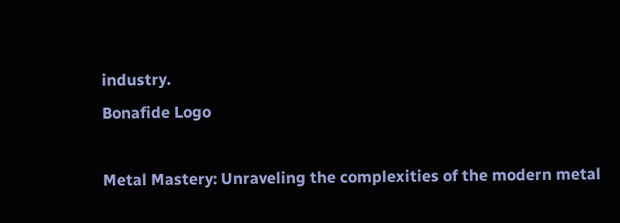industry.
Bonafide Logo

Metal Mastery: Unraveling the complexities of the modern metal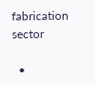fabrication sector

  •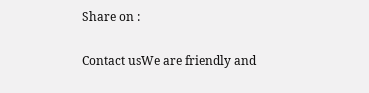Share on :

Contact usWe are friendly and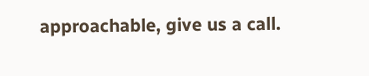approachable, give us a call.